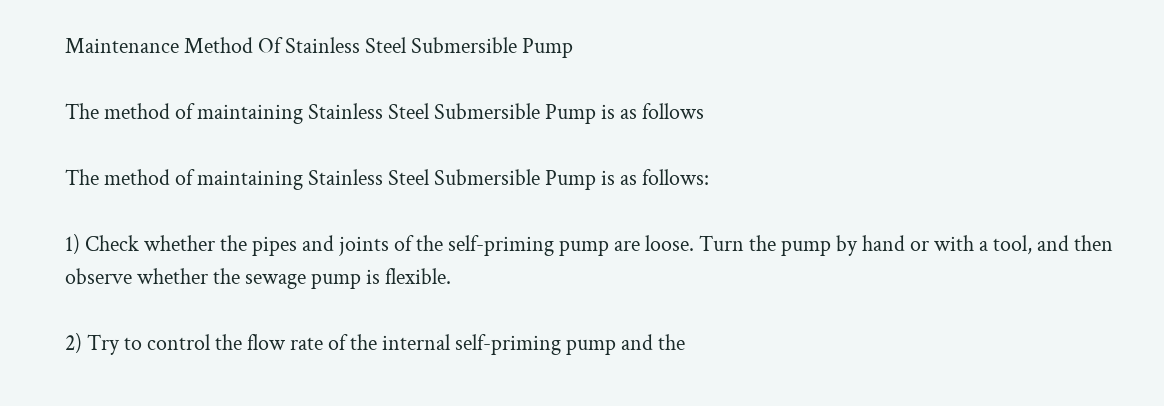Maintenance Method Of Stainless Steel Submersible Pump

The method of maintaining Stainless Steel Submersible Pump is as follows

The method of maintaining Stainless Steel Submersible Pump is as follows:

1) Check whether the pipes and joints of the self-priming pump are loose. Turn the pump by hand or with a tool, and then observe whether the sewage pump is flexible.

2) Try to control the flow rate of the internal self-priming pump and the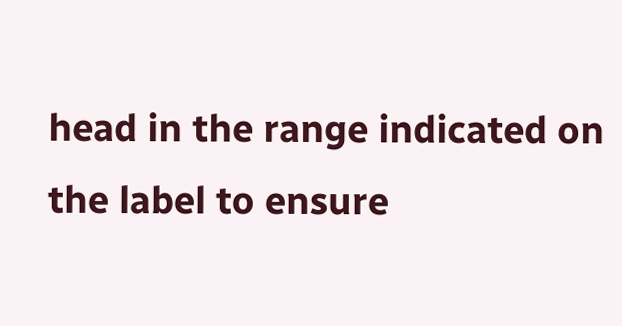head in the range indicated on the label to ensure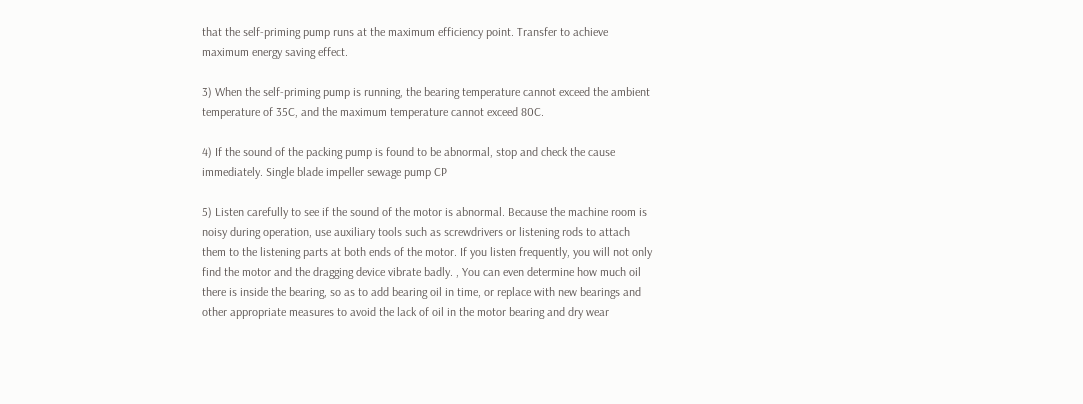that the self-priming pump runs at the maximum efficiency point. Transfer to achieve maximum energy saving effect.

3) When the self-priming pump is running, the bearing temperature cannot exceed the ambient temperature of 35C, and the maximum temperature cannot exceed 80C.

4) If the sound of the packing pump is found to be abnormal, stop and check the cause immediately. Single blade impeller sewage pump CP

5) Listen carefully to see if the sound of the motor is abnormal. Because the machine room is noisy during operation, use auxiliary tools such as screwdrivers or listening rods to attach them to the listening parts at both ends of the motor. If you listen frequently, you will not only find the motor and the dragging device vibrate badly. , You can even determine how much oil there is inside the bearing, so as to add bearing oil in time, or replace with new bearings and other appropriate measures to avoid the lack of oil in the motor bearing and dry wear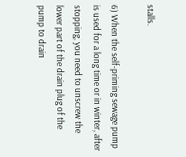stalls.

6) When the self-priming sewage pump is used for a long time or in winter, after stopping, you need to unscrew the lower part of the drain plug of the pump to drain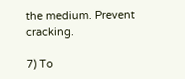the medium. Prevent cracking.

7) To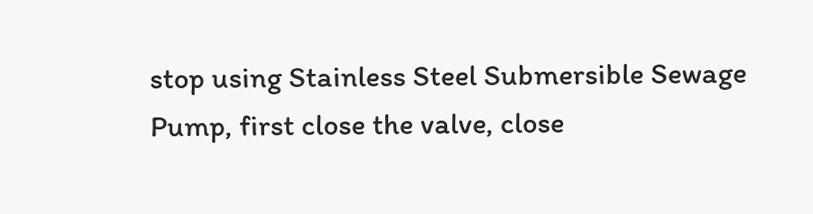stop using Stainless Steel Submersible Sewage Pump, first close the valve, close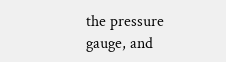the pressure gauge, and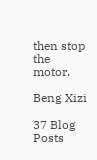then stop the motor.

Beng Xizi

37 Blog Posts